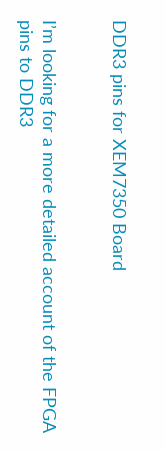DDR3 pins for XEM7350 Board


I’m looking for a more detailed account of the FPGA pins to DDR3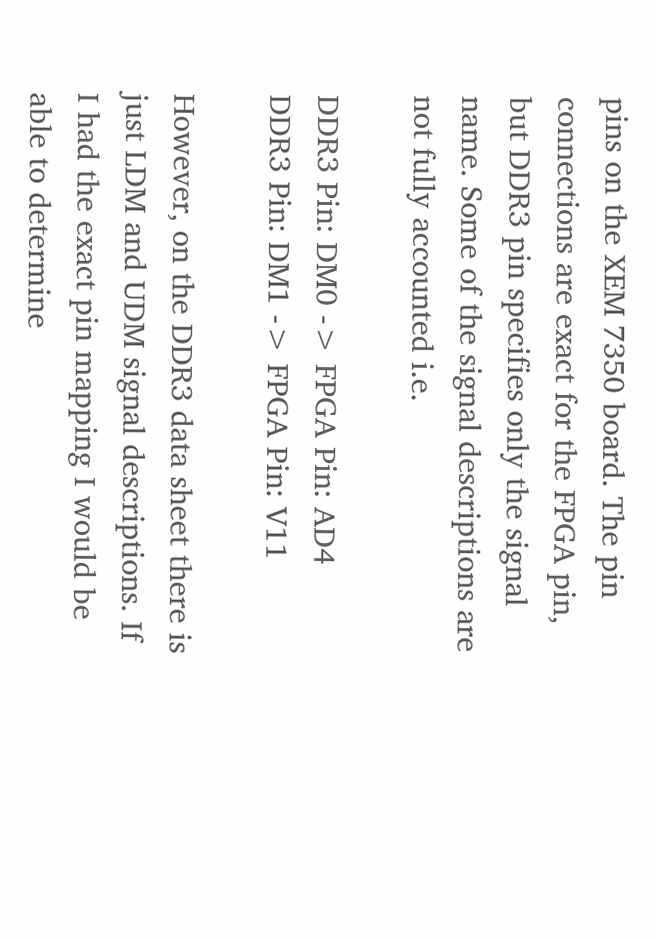pins on the XEM 7350 board. The pin connections are exact for the FPGA pin, but DDR3 pin specifies only the signal name. Some of the signal descriptions are not fully accounted i.e.

DDR3 Pin: DM0 -> FPGA Pin: AD4
DDR3 Pin: DM1 -> FPGA Pin: V11

However, on the DDR3 data sheet there is just LDM and UDM signal descriptions. If I had the exact pin mapping I would be able to determine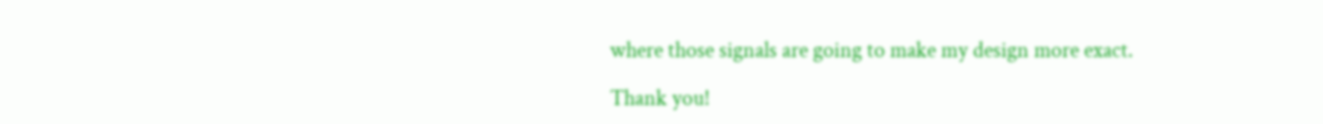where those signals are going to make my design more exact.

Thank you!